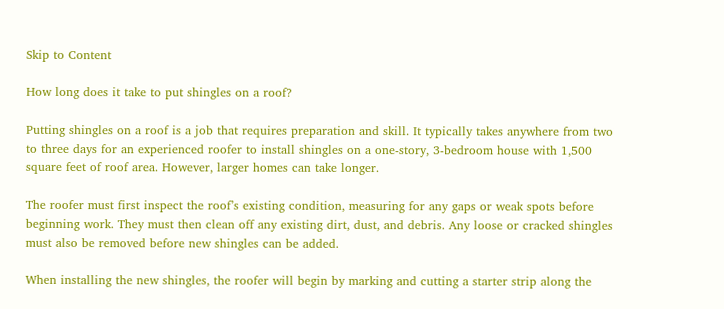Skip to Content

How long does it take to put shingles on a roof?

Putting shingles on a roof is a job that requires preparation and skill. It typically takes anywhere from two to three days for an experienced roofer to install shingles on a one-story, 3-bedroom house with 1,500 square feet of roof area. However, larger homes can take longer.

The roofer must first inspect the roof’s existing condition, measuring for any gaps or weak spots before beginning work. They must then clean off any existing dirt, dust, and debris. Any loose or cracked shingles must also be removed before new shingles can be added.

When installing the new shingles, the roofer will begin by marking and cutting a starter strip along the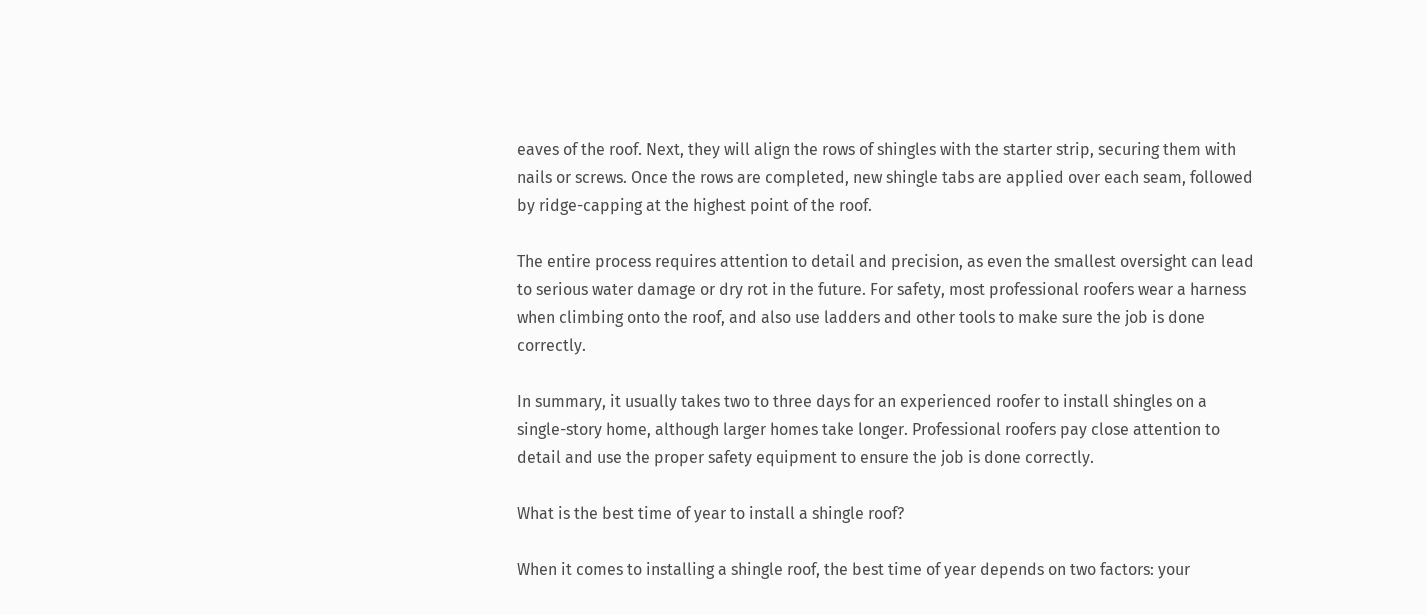eaves of the roof. Next, they will align the rows of shingles with the starter strip, securing them with nails or screws. Once the rows are completed, new shingle tabs are applied over each seam, followed by ridge-capping at the highest point of the roof.

The entire process requires attention to detail and precision, as even the smallest oversight can lead to serious water damage or dry rot in the future. For safety, most professional roofers wear a harness when climbing onto the roof, and also use ladders and other tools to make sure the job is done correctly.

In summary, it usually takes two to three days for an experienced roofer to install shingles on a single-story home, although larger homes take longer. Professional roofers pay close attention to detail and use the proper safety equipment to ensure the job is done correctly.

What is the best time of year to install a shingle roof?

When it comes to installing a shingle roof, the best time of year depends on two factors: your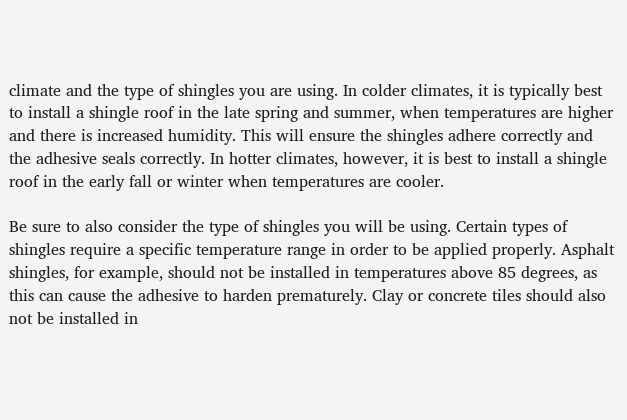climate and the type of shingles you are using. In colder climates, it is typically best to install a shingle roof in the late spring and summer, when temperatures are higher and there is increased humidity. This will ensure the shingles adhere correctly and the adhesive seals correctly. In hotter climates, however, it is best to install a shingle roof in the early fall or winter when temperatures are cooler.

Be sure to also consider the type of shingles you will be using. Certain types of shingles require a specific temperature range in order to be applied properly. Asphalt shingles, for example, should not be installed in temperatures above 85 degrees, as this can cause the adhesive to harden prematurely. Clay or concrete tiles should also not be installed in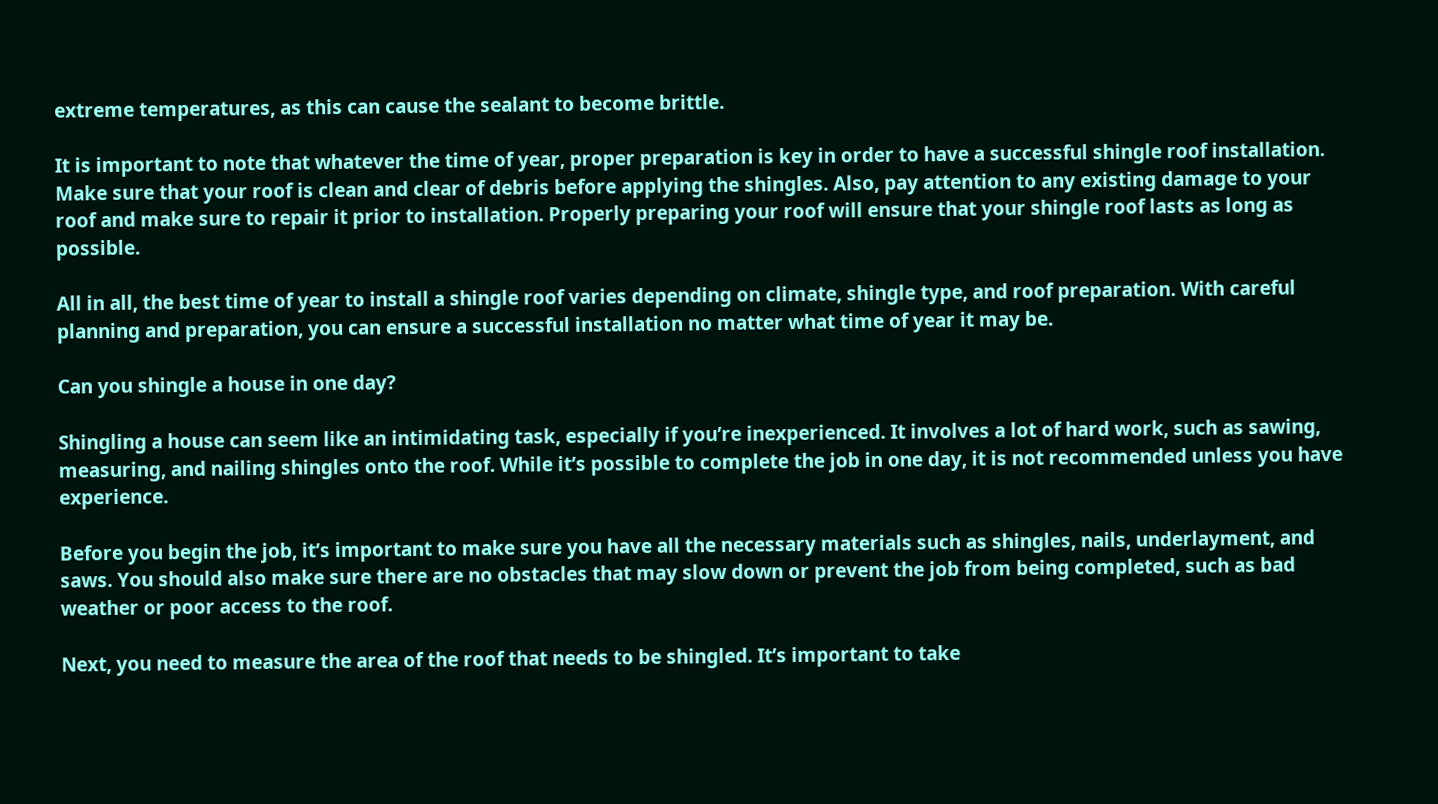extreme temperatures, as this can cause the sealant to become brittle.

It is important to note that whatever the time of year, proper preparation is key in order to have a successful shingle roof installation. Make sure that your roof is clean and clear of debris before applying the shingles. Also, pay attention to any existing damage to your roof and make sure to repair it prior to installation. Properly preparing your roof will ensure that your shingle roof lasts as long as possible.

All in all, the best time of year to install a shingle roof varies depending on climate, shingle type, and roof preparation. With careful planning and preparation, you can ensure a successful installation no matter what time of year it may be.

Can you shingle a house in one day?

Shingling a house can seem like an intimidating task, especially if you’re inexperienced. It involves a lot of hard work, such as sawing, measuring, and nailing shingles onto the roof. While it’s possible to complete the job in one day, it is not recommended unless you have experience.

Before you begin the job, it’s important to make sure you have all the necessary materials such as shingles, nails, underlayment, and saws. You should also make sure there are no obstacles that may slow down or prevent the job from being completed, such as bad weather or poor access to the roof.

Next, you need to measure the area of the roof that needs to be shingled. It’s important to take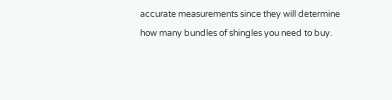accurate measurements since they will determine how many bundles of shingles you need to buy.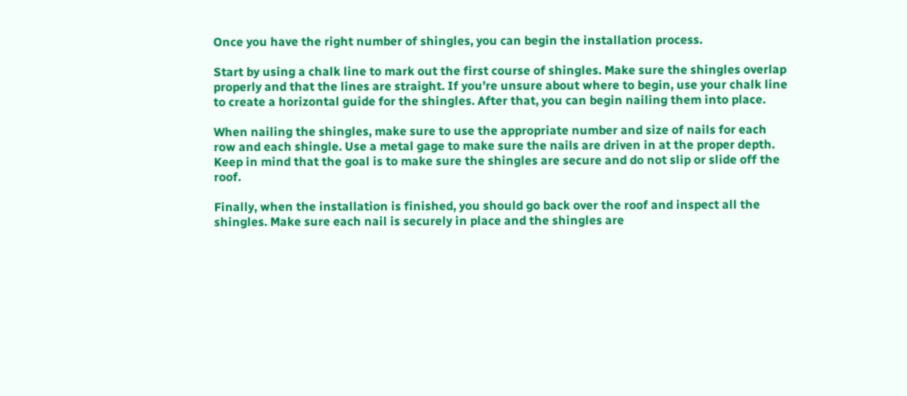Once you have the right number of shingles, you can begin the installation process.

Start by using a chalk line to mark out the first course of shingles. Make sure the shingles overlap properly and that the lines are straight. If you’re unsure about where to begin, use your chalk line to create a horizontal guide for the shingles. After that, you can begin nailing them into place.

When nailing the shingles, make sure to use the appropriate number and size of nails for each row and each shingle. Use a metal gage to make sure the nails are driven in at the proper depth. Keep in mind that the goal is to make sure the shingles are secure and do not slip or slide off the roof.

Finally, when the installation is finished, you should go back over the roof and inspect all the shingles. Make sure each nail is securely in place and the shingles are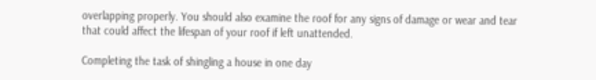overlapping properly. You should also examine the roof for any signs of damage or wear and tear that could affect the lifespan of your roof if left unattended.

Completing the task of shingling a house in one day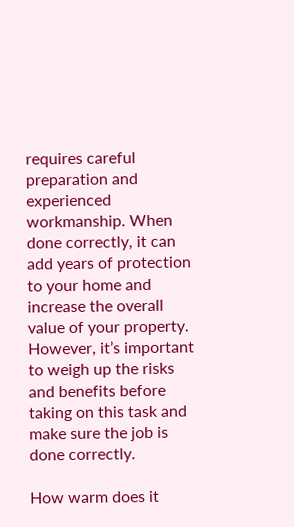requires careful preparation and experienced workmanship. When done correctly, it can add years of protection to your home and increase the overall value of your property. However, it’s important to weigh up the risks and benefits before taking on this task and make sure the job is done correctly.

How warm does it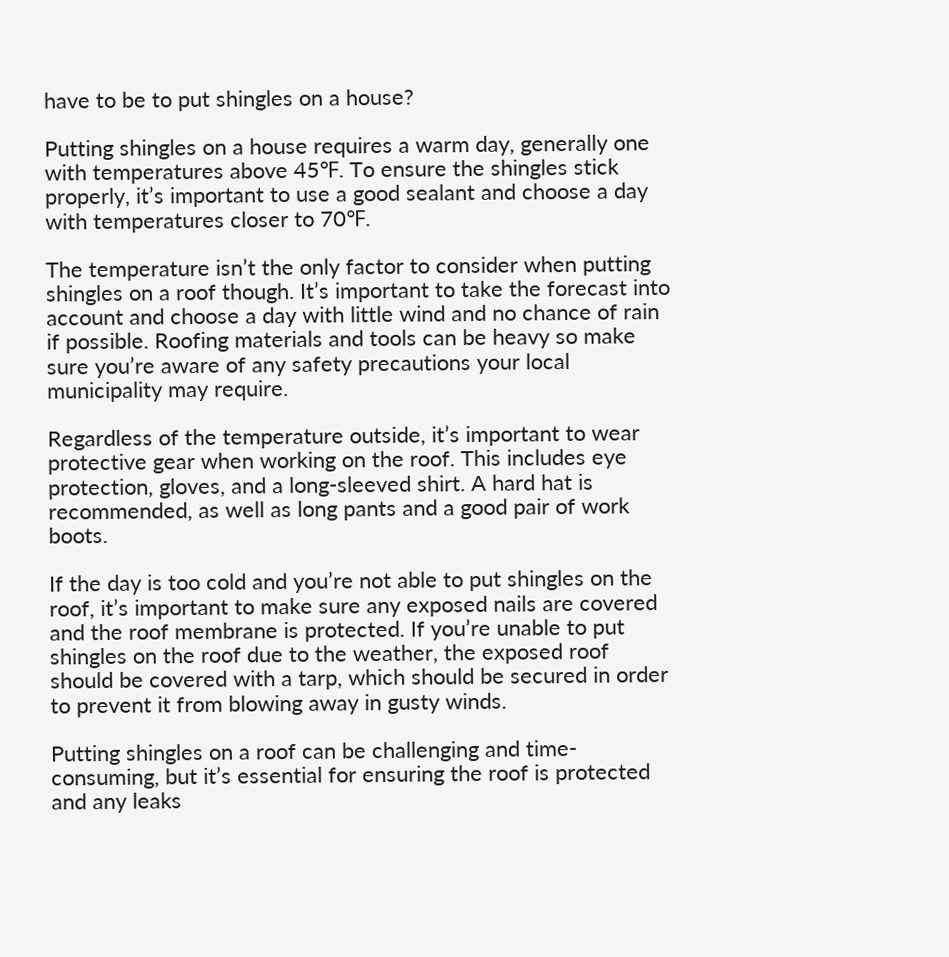have to be to put shingles on a house?

Putting shingles on a house requires a warm day, generally one with temperatures above 45℉. To ensure the shingles stick properly, it’s important to use a good sealant and choose a day with temperatures closer to 70℉.

The temperature isn’t the only factor to consider when putting shingles on a roof though. It’s important to take the forecast into account and choose a day with little wind and no chance of rain if possible. Roofing materials and tools can be heavy so make sure you’re aware of any safety precautions your local municipality may require.

Regardless of the temperature outside, it’s important to wear protective gear when working on the roof. This includes eye protection, gloves, and a long-sleeved shirt. A hard hat is recommended, as well as long pants and a good pair of work boots.

If the day is too cold and you’re not able to put shingles on the roof, it’s important to make sure any exposed nails are covered and the roof membrane is protected. If you’re unable to put shingles on the roof due to the weather, the exposed roof should be covered with a tarp, which should be secured in order to prevent it from blowing away in gusty winds.

Putting shingles on a roof can be challenging and time-consuming, but it’s essential for ensuring the roof is protected and any leaks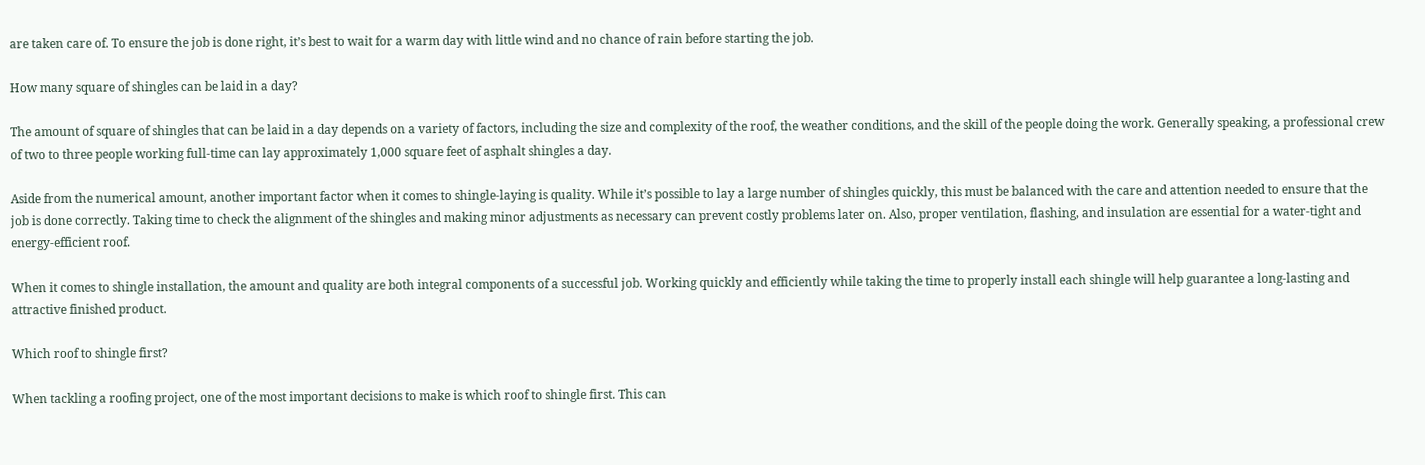are taken care of. To ensure the job is done right, it’s best to wait for a warm day with little wind and no chance of rain before starting the job.

How many square of shingles can be laid in a day?

The amount of square of shingles that can be laid in a day depends on a variety of factors, including the size and complexity of the roof, the weather conditions, and the skill of the people doing the work. Generally speaking, a professional crew of two to three people working full-time can lay approximately 1,000 square feet of asphalt shingles a day.

Aside from the numerical amount, another important factor when it comes to shingle-laying is quality. While it’s possible to lay a large number of shingles quickly, this must be balanced with the care and attention needed to ensure that the job is done correctly. Taking time to check the alignment of the shingles and making minor adjustments as necessary can prevent costly problems later on. Also, proper ventilation, flashing, and insulation are essential for a water-tight and energy-efficient roof.

When it comes to shingle installation, the amount and quality are both integral components of a successful job. Working quickly and efficiently while taking the time to properly install each shingle will help guarantee a long-lasting and attractive finished product.

Which roof to shingle first?

When tackling a roofing project, one of the most important decisions to make is which roof to shingle first. This can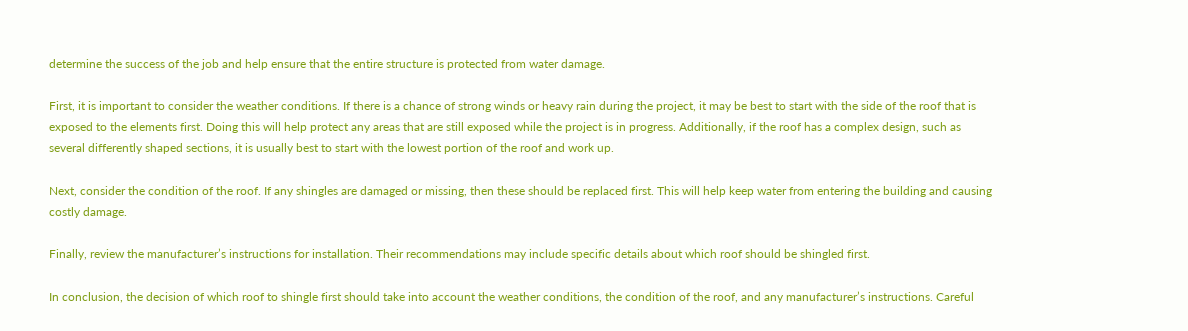determine the success of the job and help ensure that the entire structure is protected from water damage.

First, it is important to consider the weather conditions. If there is a chance of strong winds or heavy rain during the project, it may be best to start with the side of the roof that is exposed to the elements first. Doing this will help protect any areas that are still exposed while the project is in progress. Additionally, if the roof has a complex design, such as several differently shaped sections, it is usually best to start with the lowest portion of the roof and work up.

Next, consider the condition of the roof. If any shingles are damaged or missing, then these should be replaced first. This will help keep water from entering the building and causing costly damage.

Finally, review the manufacturer’s instructions for installation. Their recommendations may include specific details about which roof should be shingled first.

In conclusion, the decision of which roof to shingle first should take into account the weather conditions, the condition of the roof, and any manufacturer’s instructions. Careful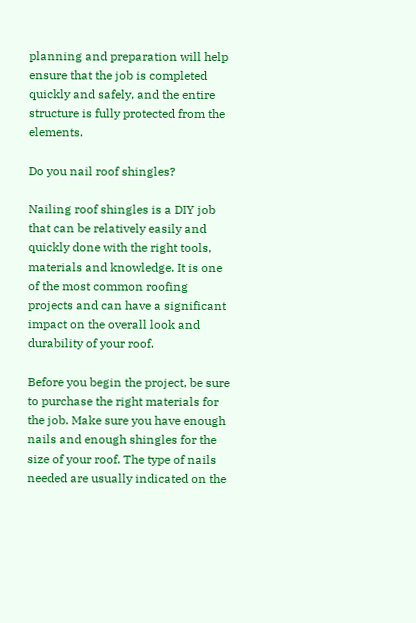planning and preparation will help ensure that the job is completed quickly and safely, and the entire structure is fully protected from the elements.

Do you nail roof shingles?

Nailing roof shingles is a DIY job that can be relatively easily and quickly done with the right tools, materials and knowledge. It is one of the most common roofing projects and can have a significant impact on the overall look and durability of your roof.

Before you begin the project, be sure to purchase the right materials for the job. Make sure you have enough nails and enough shingles for the size of your roof. The type of nails needed are usually indicated on the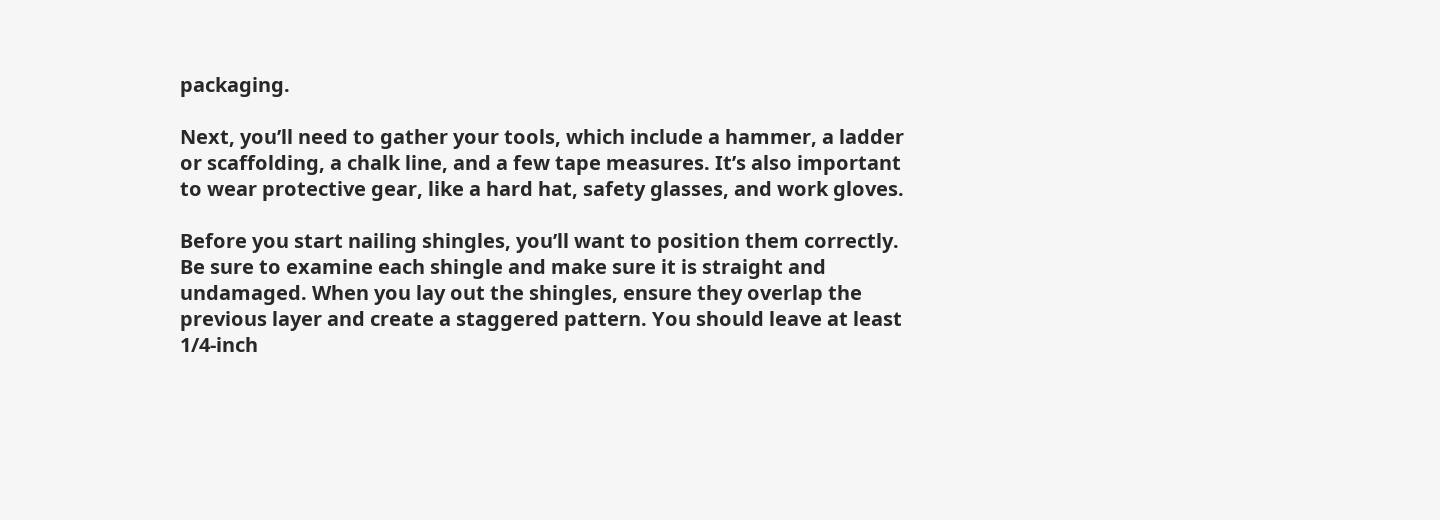packaging.

Next, you’ll need to gather your tools, which include a hammer, a ladder or scaffolding, a chalk line, and a few tape measures. It’s also important to wear protective gear, like a hard hat, safety glasses, and work gloves.

Before you start nailing shingles, you’ll want to position them correctly. Be sure to examine each shingle and make sure it is straight and undamaged. When you lay out the shingles, ensure they overlap the previous layer and create a staggered pattern. You should leave at least 1/4-inch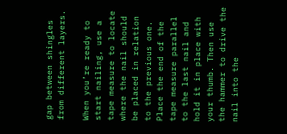gap between shingles from different layers.

When you’re ready to start nailing, use a tape measure to locate where the nail should be placed in relation to the previous one. Place the end of the tape measure parallel to the last nail and hold it in place with your thumb. Then use the hammer to drive the nail into the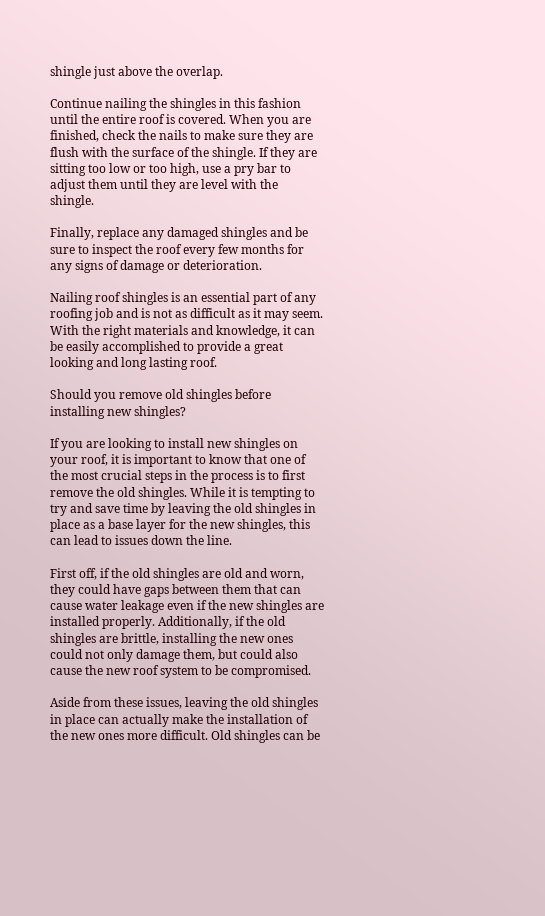shingle just above the overlap.

Continue nailing the shingles in this fashion until the entire roof is covered. When you are finished, check the nails to make sure they are flush with the surface of the shingle. If they are sitting too low or too high, use a pry bar to adjust them until they are level with the shingle.

Finally, replace any damaged shingles and be sure to inspect the roof every few months for any signs of damage or deterioration.

Nailing roof shingles is an essential part of any roofing job and is not as difficult as it may seem. With the right materials and knowledge, it can be easily accomplished to provide a great looking and long lasting roof.

Should you remove old shingles before installing new shingles?

If you are looking to install new shingles on your roof, it is important to know that one of the most crucial steps in the process is to first remove the old shingles. While it is tempting to try and save time by leaving the old shingles in place as a base layer for the new shingles, this can lead to issues down the line.

First off, if the old shingles are old and worn, they could have gaps between them that can cause water leakage even if the new shingles are installed properly. Additionally, if the old shingles are brittle, installing the new ones could not only damage them, but could also cause the new roof system to be compromised.

Aside from these issues, leaving the old shingles in place can actually make the installation of the new ones more difficult. Old shingles can be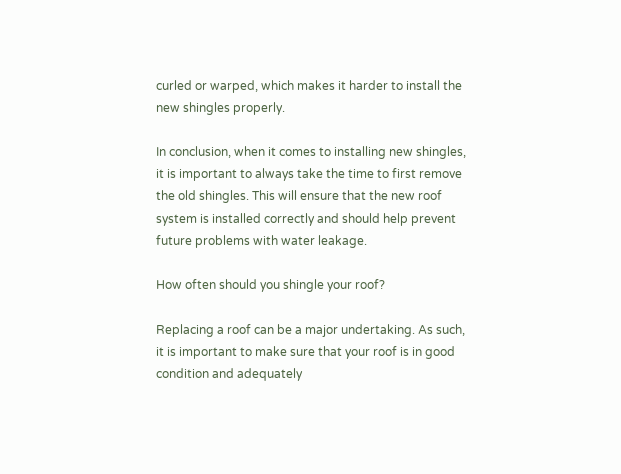curled or warped, which makes it harder to install the new shingles properly.

In conclusion, when it comes to installing new shingles, it is important to always take the time to first remove the old shingles. This will ensure that the new roof system is installed correctly and should help prevent future problems with water leakage.

How often should you shingle your roof?

Replacing a roof can be a major undertaking. As such, it is important to make sure that your roof is in good condition and adequately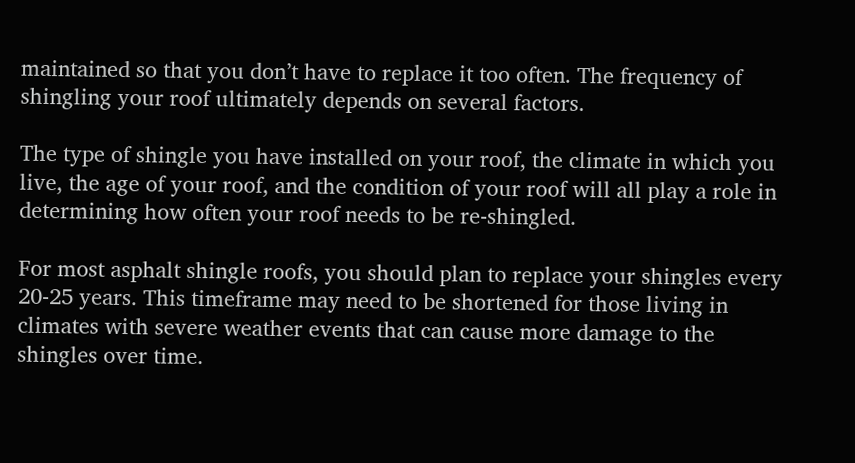maintained so that you don’t have to replace it too often. The frequency of shingling your roof ultimately depends on several factors.

The type of shingle you have installed on your roof, the climate in which you live, the age of your roof, and the condition of your roof will all play a role in determining how often your roof needs to be re-shingled.

For most asphalt shingle roofs, you should plan to replace your shingles every 20-25 years. This timeframe may need to be shortened for those living in climates with severe weather events that can cause more damage to the shingles over time.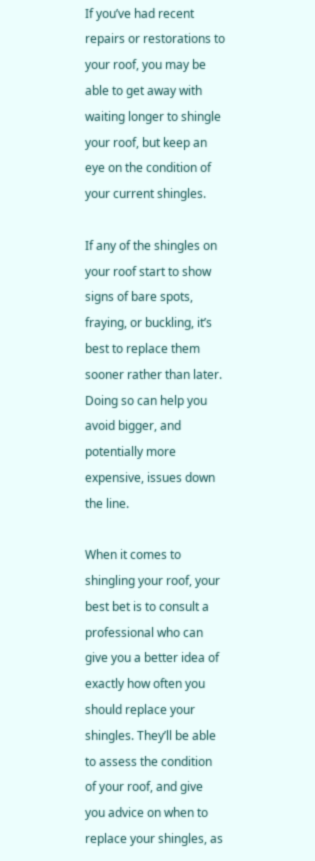If you’ve had recent repairs or restorations to your roof, you may be able to get away with waiting longer to shingle your roof, but keep an eye on the condition of your current shingles.

If any of the shingles on your roof start to show signs of bare spots, fraying, or buckling, it’s best to replace them sooner rather than later. Doing so can help you avoid bigger, and potentially more expensive, issues down the line.

When it comes to shingling your roof, your best bet is to consult a professional who can give you a better idea of exactly how often you should replace your shingles. They’ll be able to assess the condition of your roof, and give you advice on when to replace your shingles, as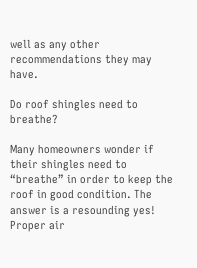well as any other recommendations they may have.

Do roof shingles need to breathe?

Many homeowners wonder if their shingles need to “breathe” in order to keep the roof in good condition. The answer is a resounding yes! Proper air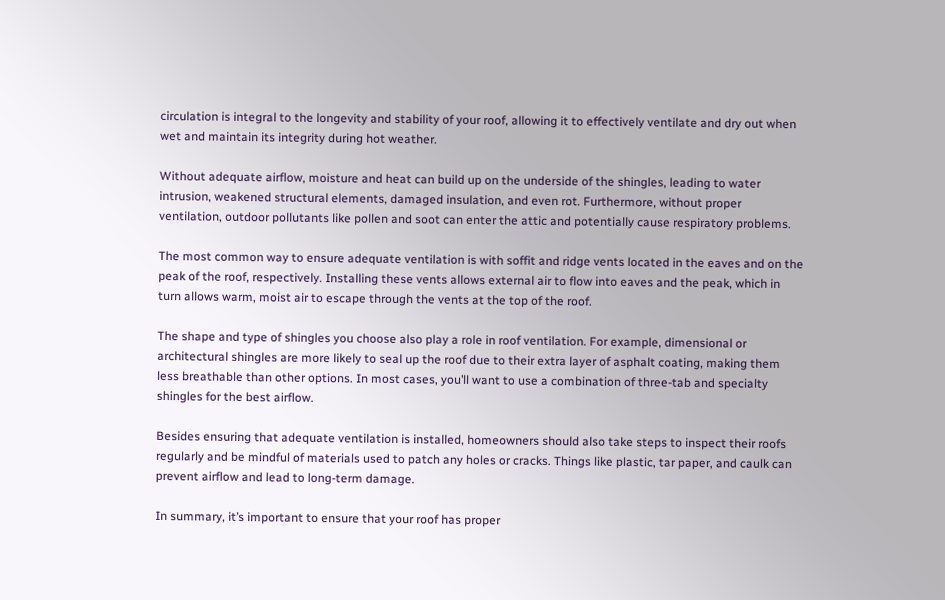circulation is integral to the longevity and stability of your roof, allowing it to effectively ventilate and dry out when wet and maintain its integrity during hot weather.

Without adequate airflow, moisture and heat can build up on the underside of the shingles, leading to water intrusion, weakened structural elements, damaged insulation, and even rot. Furthermore, without proper ventilation, outdoor pollutants like pollen and soot can enter the attic and potentially cause respiratory problems.

The most common way to ensure adequate ventilation is with soffit and ridge vents located in the eaves and on the peak of the roof, respectively. Installing these vents allows external air to flow into eaves and the peak, which in turn allows warm, moist air to escape through the vents at the top of the roof.

The shape and type of shingles you choose also play a role in roof ventilation. For example, dimensional or architectural shingles are more likely to seal up the roof due to their extra layer of asphalt coating, making them less breathable than other options. In most cases, you’ll want to use a combination of three-tab and specialty shingles for the best airflow.

Besides ensuring that adequate ventilation is installed, homeowners should also take steps to inspect their roofs regularly and be mindful of materials used to patch any holes or cracks. Things like plastic, tar paper, and caulk can prevent airflow and lead to long-term damage.

In summary, it’s important to ensure that your roof has proper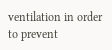ventilation in order to prevent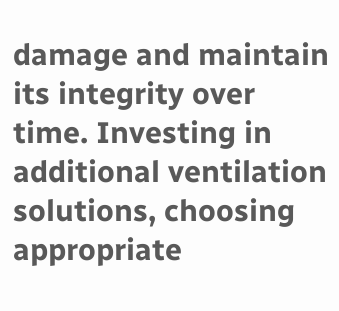damage and maintain its integrity over time. Investing in additional ventilation solutions, choosing appropriate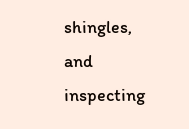shingles, and inspecting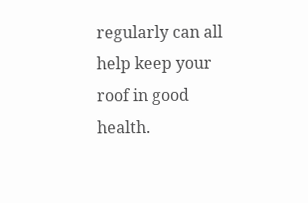regularly can all help keep your roof in good health.